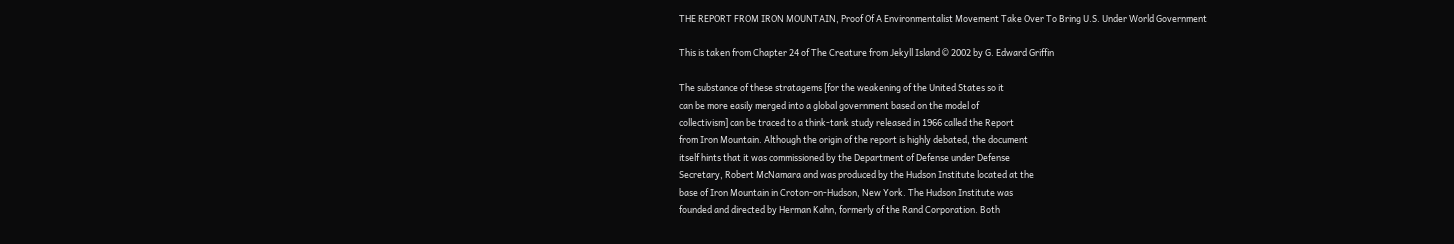THE REPORT FROM IRON MOUNTAIN, Proof Of A Environmentalist Movement Take Over To Bring U.S. Under World Government

This is taken from Chapter 24 of The Creature from Jekyll Island © 2002 by G. Edward Griffin

The substance of these stratagems [for the weakening of the United States so it
can be more easily merged into a global government based on the model of
collectivism] can be traced to a think-tank study released in 1966 called the Report
from Iron Mountain. Although the origin of the report is highly debated, the document
itself hints that it was commissioned by the Department of Defense under Defense
Secretary, Robert McNamara and was produced by the Hudson Institute located at the
base of Iron Mountain in Croton-on-Hudson, New York. The Hudson Institute was
founded and directed by Herman Kahn, formerly of the Rand Corporation. Both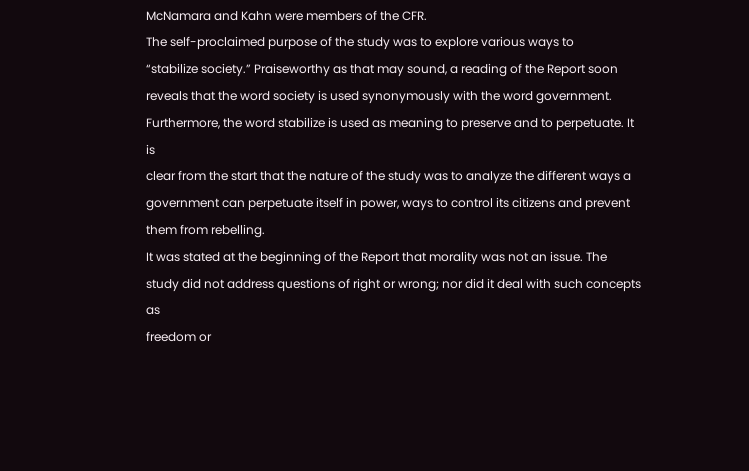McNamara and Kahn were members of the CFR.
The self-proclaimed purpose of the study was to explore various ways to
“stabilize society.” Praiseworthy as that may sound, a reading of the Report soon
reveals that the word society is used synonymously with the word government.
Furthermore, the word stabilize is used as meaning to preserve and to perpetuate. It is
clear from the start that the nature of the study was to analyze the different ways a
government can perpetuate itself in power, ways to control its citizens and prevent
them from rebelling.
It was stated at the beginning of the Report that morality was not an issue. The
study did not address questions of right or wrong; nor did it deal with such concepts as
freedom or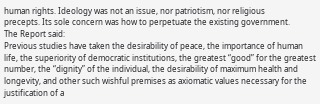human rights. Ideology was not an issue, nor patriotism, nor religious
precepts. Its sole concern was how to perpetuate the existing government.
The Report said:
Previous studies have taken the desirability of peace, the importance of human
life, the superiority of democratic institutions, the greatest “good” for the greatest
number, the “dignity” of the individual, the desirability of maximum health and
longevity, and other such wishful premises as axiomatic values necessary for the
justification of a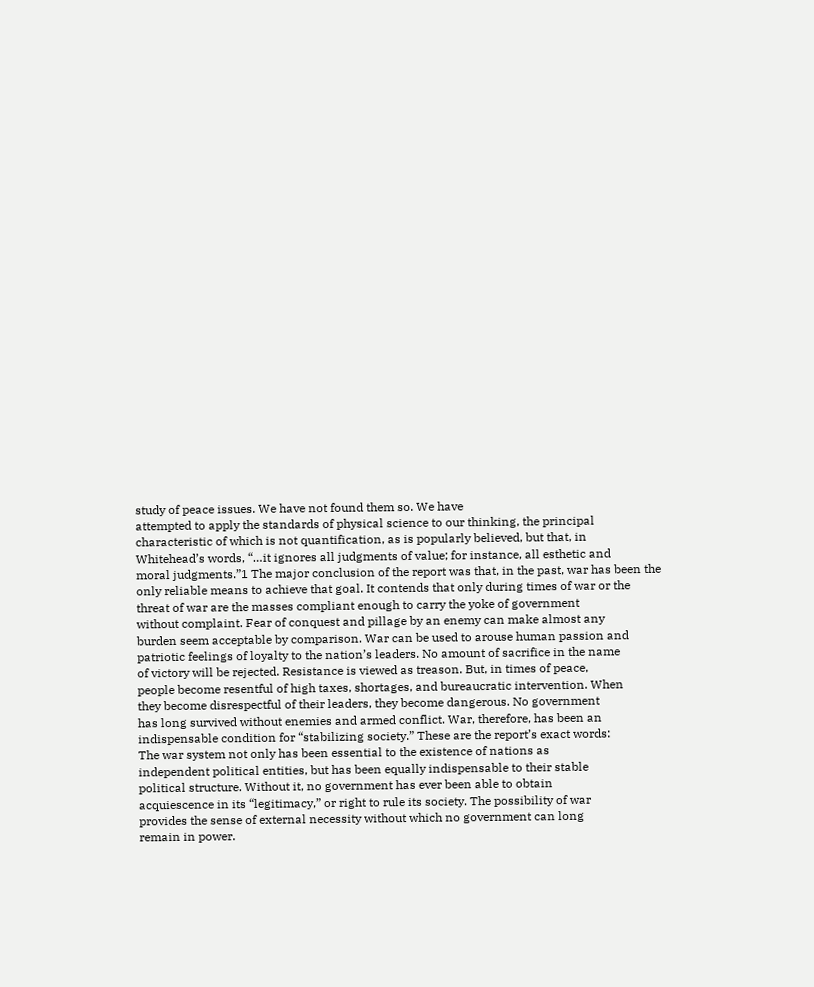study of peace issues. We have not found them so. We have
attempted to apply the standards of physical science to our thinking, the principal
characteristic of which is not quantification, as is popularly believed, but that, in
Whitehead’s words, “…it ignores all judgments of value; for instance, all esthetic and
moral judgments.”1 The major conclusion of the report was that, in the past, war has been the only reliable means to achieve that goal. It contends that only during times of war or the
threat of war are the masses compliant enough to carry the yoke of government
without complaint. Fear of conquest and pillage by an enemy can make almost any
burden seem acceptable by comparison. War can be used to arouse human passion and
patriotic feelings of loyalty to the nation’s leaders. No amount of sacrifice in the name
of victory will be rejected. Resistance is viewed as treason. But, in times of peace,
people become resentful of high taxes, shortages, and bureaucratic intervention. When
they become disrespectful of their leaders, they become dangerous. No government
has long survived without enemies and armed conflict. War, therefore, has been an
indispensable condition for “stabilizing society.” These are the report’s exact words:
The war system not only has been essential to the existence of nations as
independent political entities, but has been equally indispensable to their stable
political structure. Without it, no government has ever been able to obtain
acquiescence in its “legitimacy,” or right to rule its society. The possibility of war
provides the sense of external necessity without which no government can long
remain in power.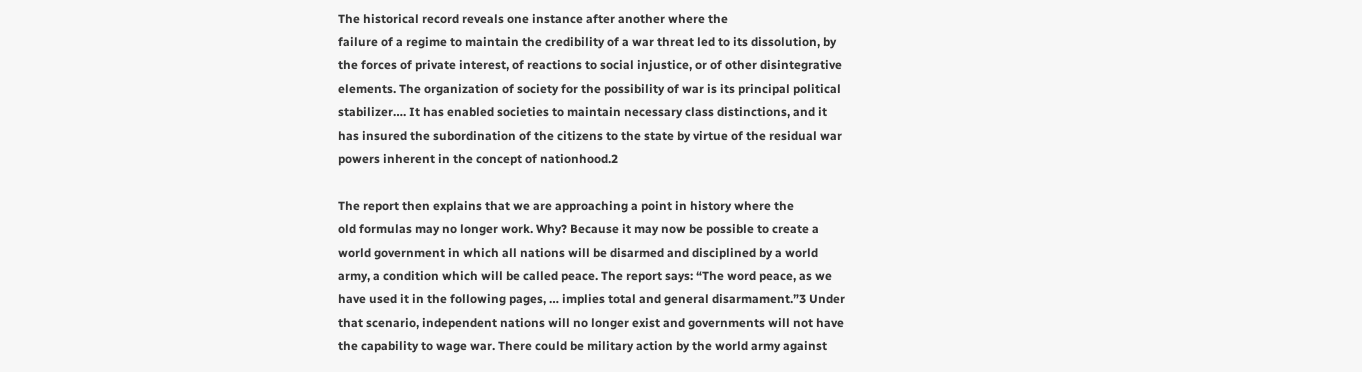The historical record reveals one instance after another where the
failure of a regime to maintain the credibility of a war threat led to its dissolution, by
the forces of private interest, of reactions to social injustice, or of other disintegrative
elements. The organization of society for the possibility of war is its principal political
stabilizer…. It has enabled societies to maintain necessary class distinctions, and it
has insured the subordination of the citizens to the state by virtue of the residual war
powers inherent in the concept of nationhood.2

The report then explains that we are approaching a point in history where the
old formulas may no longer work. Why? Because it may now be possible to create a
world government in which all nations will be disarmed and disciplined by a world
army, a condition which will be called peace. The report says: “The word peace, as we
have used it in the following pages, … implies total and general disarmament.”3 Under
that scenario, independent nations will no longer exist and governments will not have
the capability to wage war. There could be military action by the world army against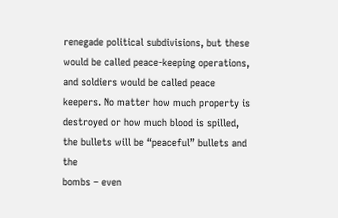renegade political subdivisions, but these would be called peace-keeping operations,
and soldiers would be called peace keepers. No matter how much property is
destroyed or how much blood is spilled, the bullets will be “peaceful” bullets and the
bombs – even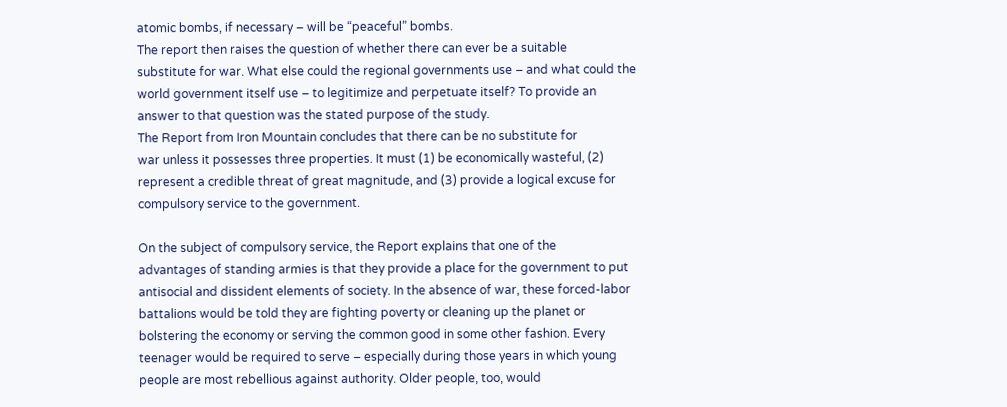atomic bombs, if necessary – will be “peaceful” bombs.
The report then raises the question of whether there can ever be a suitable
substitute for war. What else could the regional governments use – and what could the
world government itself use – to legitimize and perpetuate itself? To provide an
answer to that question was the stated purpose of the study.
The Report from Iron Mountain concludes that there can be no substitute for
war unless it possesses three properties. It must (1) be economically wasteful, (2)
represent a credible threat of great magnitude, and (3) provide a logical excuse for
compulsory service to the government.

On the subject of compulsory service, the Report explains that one of the
advantages of standing armies is that they provide a place for the government to put
antisocial and dissident elements of society. In the absence of war, these forced-labor
battalions would be told they are fighting poverty or cleaning up the planet or
bolstering the economy or serving the common good in some other fashion. Every
teenager would be required to serve – especially during those years in which young
people are most rebellious against authority. Older people, too, would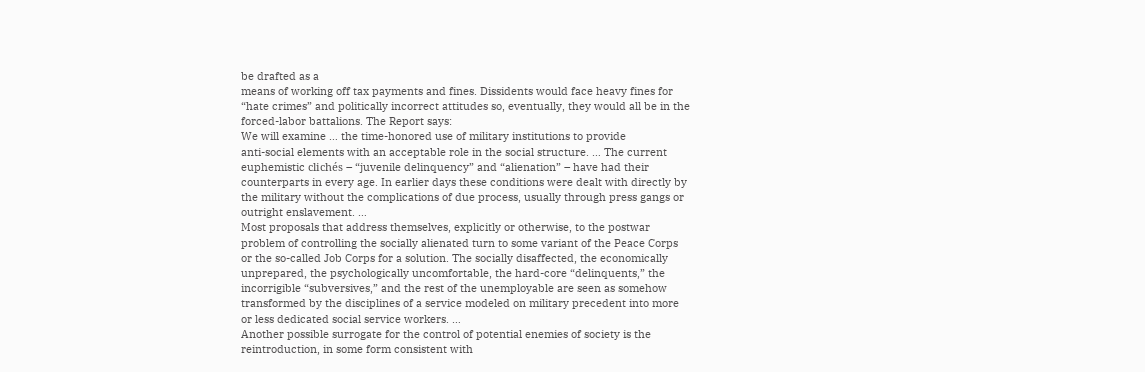be drafted as a
means of working off tax payments and fines. Dissidents would face heavy fines for
“hate crimes” and politically incorrect attitudes so, eventually, they would all be in the
forced-labor battalions. The Report says:
We will examine … the time-honored use of military institutions to provide
anti-social elements with an acceptable role in the social structure. … The current
euphemistic clichés – “juvenile delinquency” and “alienation” – have had their
counterparts in every age. In earlier days these conditions were dealt with directly by
the military without the complications of due process, usually through press gangs or
outright enslavement. …
Most proposals that address themselves, explicitly or otherwise, to the postwar
problem of controlling the socially alienated turn to some variant of the Peace Corps
or the so-called Job Corps for a solution. The socially disaffected, the economically
unprepared, the psychologically uncomfortable, the hard-core “delinquents,” the
incorrigible “subversives,” and the rest of the unemployable are seen as somehow
transformed by the disciplines of a service modeled on military precedent into more
or less dedicated social service workers. …
Another possible surrogate for the control of potential enemies of society is the
reintroduction, in some form consistent with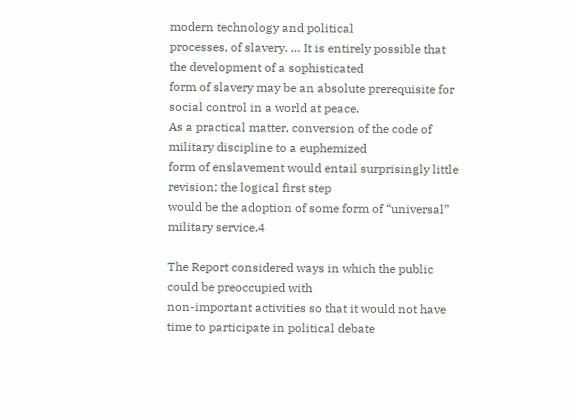modern technology and political
processes, of slavery. … It is entirely possible that the development of a sophisticated
form of slavery may be an absolute prerequisite for social control in a world at peace.
As a practical matter, conversion of the code of military discipline to a euphemized
form of enslavement would entail surprisingly little revision; the logical first step
would be the adoption of some form of “universal” military service.4

The Report considered ways in which the public could be preoccupied with
non-important activities so that it would not have time to participate in political debate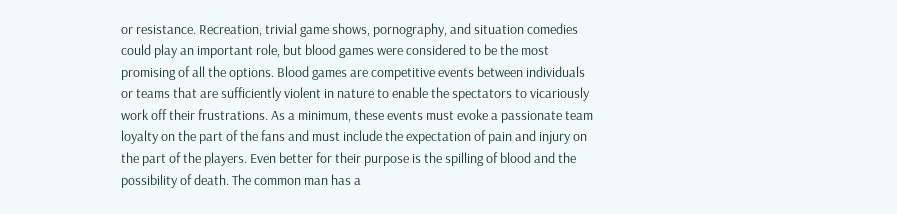or resistance. Recreation, trivial game shows, pornography, and situation comedies
could play an important role, but blood games were considered to be the most
promising of all the options. Blood games are competitive events between individuals
or teams that are sufficiently violent in nature to enable the spectators to vicariously
work off their frustrations. As a minimum, these events must evoke a passionate team
loyalty on the part of the fans and must include the expectation of pain and injury on
the part of the players. Even better for their purpose is the spilling of blood and the
possibility of death. The common man has a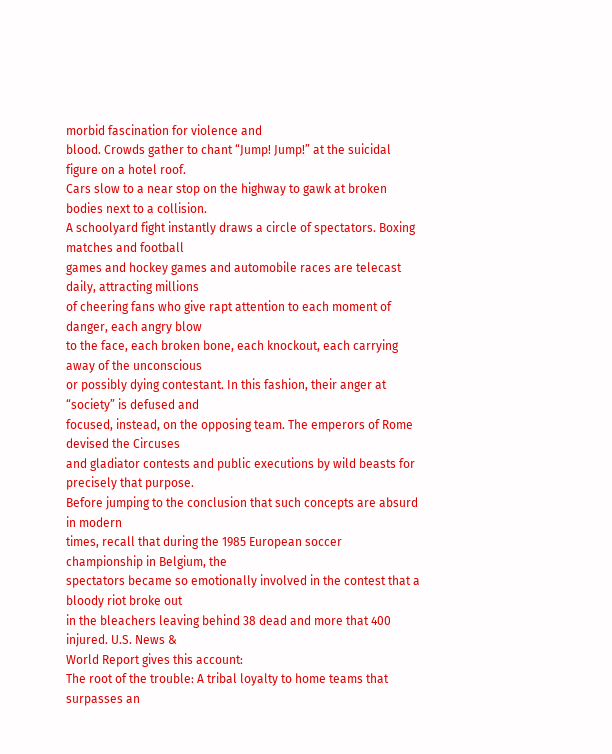morbid fascination for violence and
blood. Crowds gather to chant “Jump! Jump!” at the suicidal figure on a hotel roof.
Cars slow to a near stop on the highway to gawk at broken bodies next to a collision.
A schoolyard fight instantly draws a circle of spectators. Boxing matches and football
games and hockey games and automobile races are telecast daily, attracting millions
of cheering fans who give rapt attention to each moment of danger, each angry blow
to the face, each broken bone, each knockout, each carrying away of the unconscious
or possibly dying contestant. In this fashion, their anger at “society” is defused and
focused, instead, on the opposing team. The emperors of Rome devised the Circuses
and gladiator contests and public executions by wild beasts for precisely that purpose.
Before jumping to the conclusion that such concepts are absurd in modern
times, recall that during the 1985 European soccer championship in Belgium, the
spectators became so emotionally involved in the contest that a bloody riot broke out
in the bleachers leaving behind 38 dead and more that 400 injured. U.S. News &
World Report gives this account:
The root of the trouble: A tribal loyalty to home teams that surpasses an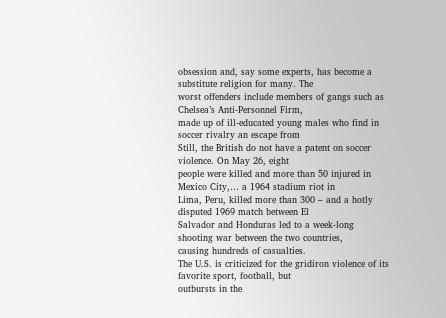obsession and, say some experts, has become a substitute religion for many. The
worst offenders include members of gangs such as Chelsea’s Anti-Personnel Firm,
made up of ill-educated young males who find in soccer rivalry an escape from
Still, the British do not have a patent on soccer violence. On May 26, eight
people were killed and more than 50 injured in Mexico City,… a 1964 stadium riot in
Lima, Peru, killed more than 300 – and a hotly disputed 1969 match between El
Salvador and Honduras led to a week-long shooting war between the two countries,
causing hundreds of casualties.
The U.S. is criticized for the gridiron violence of its favorite sport, football, but
outbursts in the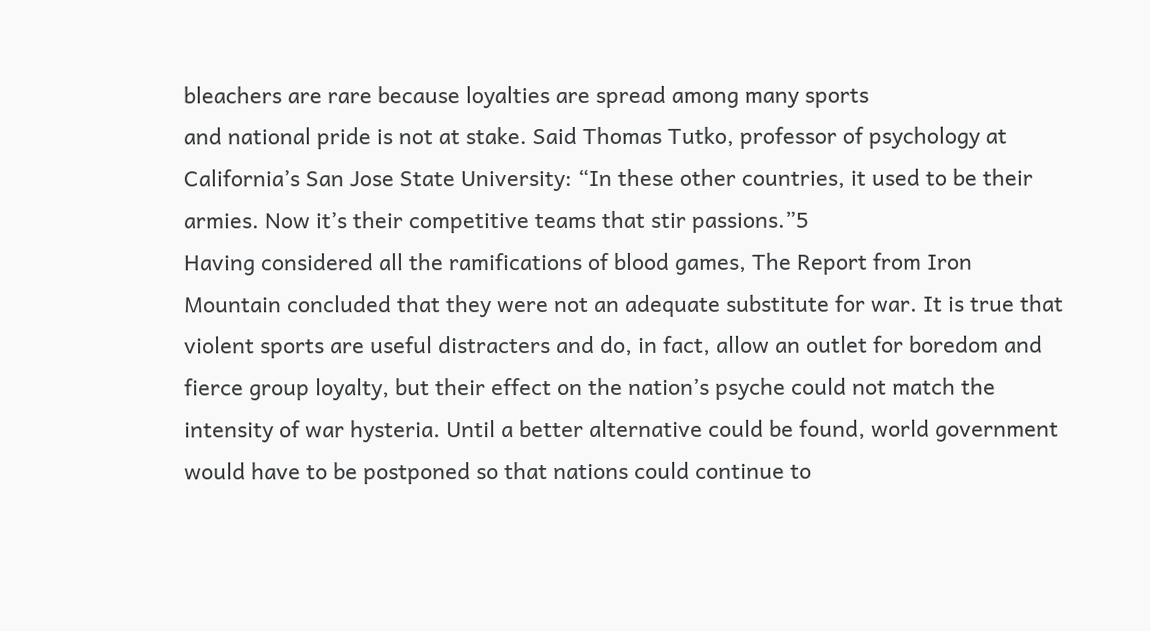bleachers are rare because loyalties are spread among many sports
and national pride is not at stake. Said Thomas Tutko, professor of psychology at
California’s San Jose State University: “In these other countries, it used to be their
armies. Now it’s their competitive teams that stir passions.”5
Having considered all the ramifications of blood games, The Report from Iron
Mountain concluded that they were not an adequate substitute for war. It is true that
violent sports are useful distracters and do, in fact, allow an outlet for boredom and
fierce group loyalty, but their effect on the nation’s psyche could not match the
intensity of war hysteria. Until a better alternative could be found, world government
would have to be postponed so that nations could continue to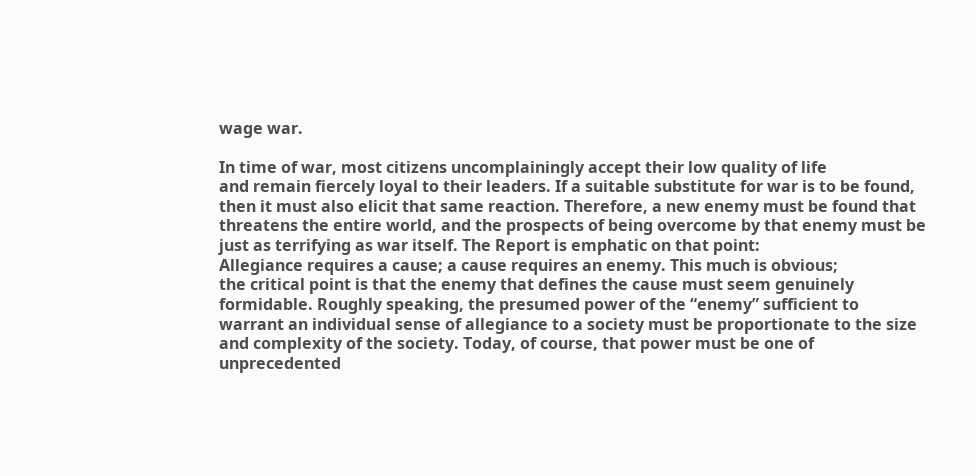wage war.

In time of war, most citizens uncomplainingly accept their low quality of life
and remain fiercely loyal to their leaders. If a suitable substitute for war is to be found,
then it must also elicit that same reaction. Therefore, a new enemy must be found that
threatens the entire world, and the prospects of being overcome by that enemy must be
just as terrifying as war itself. The Report is emphatic on that point:
Allegiance requires a cause; a cause requires an enemy. This much is obvious;
the critical point is that the enemy that defines the cause must seem genuinely
formidable. Roughly speaking, the presumed power of the “enemy” sufficient to
warrant an individual sense of allegiance to a society must be proportionate to the size
and complexity of the society. Today, of course, that power must be one of
unprecedented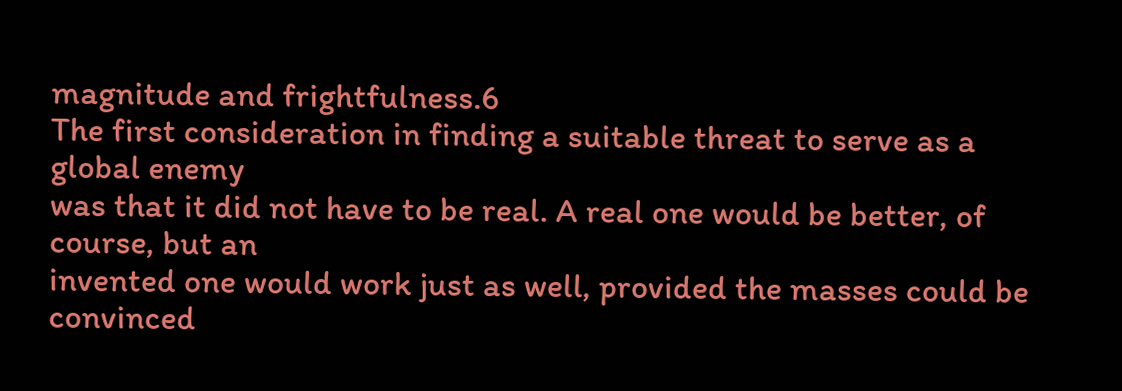magnitude and frightfulness.6
The first consideration in finding a suitable threat to serve as a global enemy
was that it did not have to be real. A real one would be better, of course, but an
invented one would work just as well, provided the masses could be convinced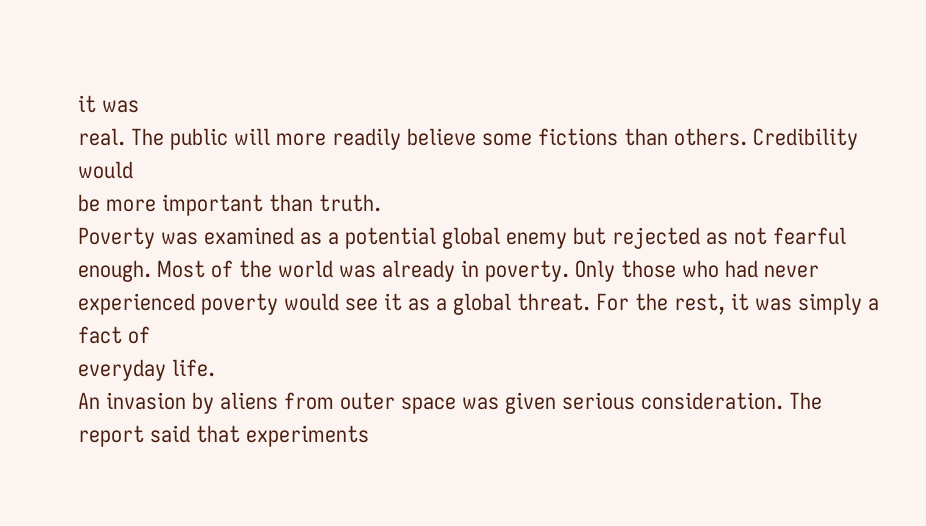it was
real. The public will more readily believe some fictions than others. Credibility would
be more important than truth.
Poverty was examined as a potential global enemy but rejected as not fearful
enough. Most of the world was already in poverty. Only those who had never
experienced poverty would see it as a global threat. For the rest, it was simply a fact of
everyday life.
An invasion by aliens from outer space was given serious consideration. The
report said that experiments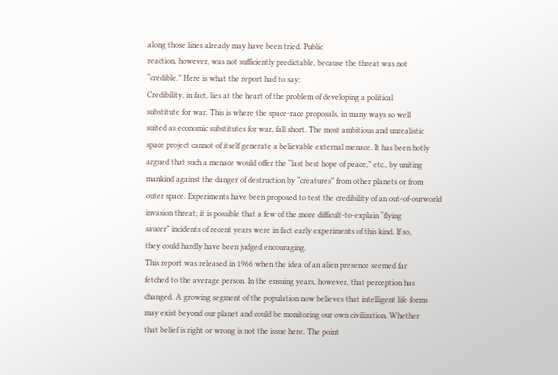along those lines already may have been tried. Public
reaction, however, was not sufficiently predictable, because the threat was not
“credible.” Here is what the report had to say:
Credibility, in fact, lies at the heart of the problem of developing a political
substitute for war. This is where the space-race proposals, in many ways so well
suited as economic substitutes for war, fall short. The most ambitious and unrealistic
space project cannot of itself generate a believable external menace. It has been hotly
argued that such a menace would offer the “last best hope of peace,” etc., by uniting
mankind against the danger of destruction by “creatures” from other planets or from
outer space. Experiments have been proposed to test the credibility of an out-of-ourworld
invasion threat; it is possible that a few of the more difficult-to-explain “flying
saucer” incidents of recent years were in fact early experiments of this kind. If so,
they could hardly have been judged encouraging.
This report was released in 1966 when the idea of an alien presence seemed far
fetched to the average person. In the ensuing years, however, that perception has
changed. A growing segment of the population now believes that intelligent life forms
may exist beyond our planet and could be monitoring our own civilization. Whether
that belief is right or wrong is not the issue here. The point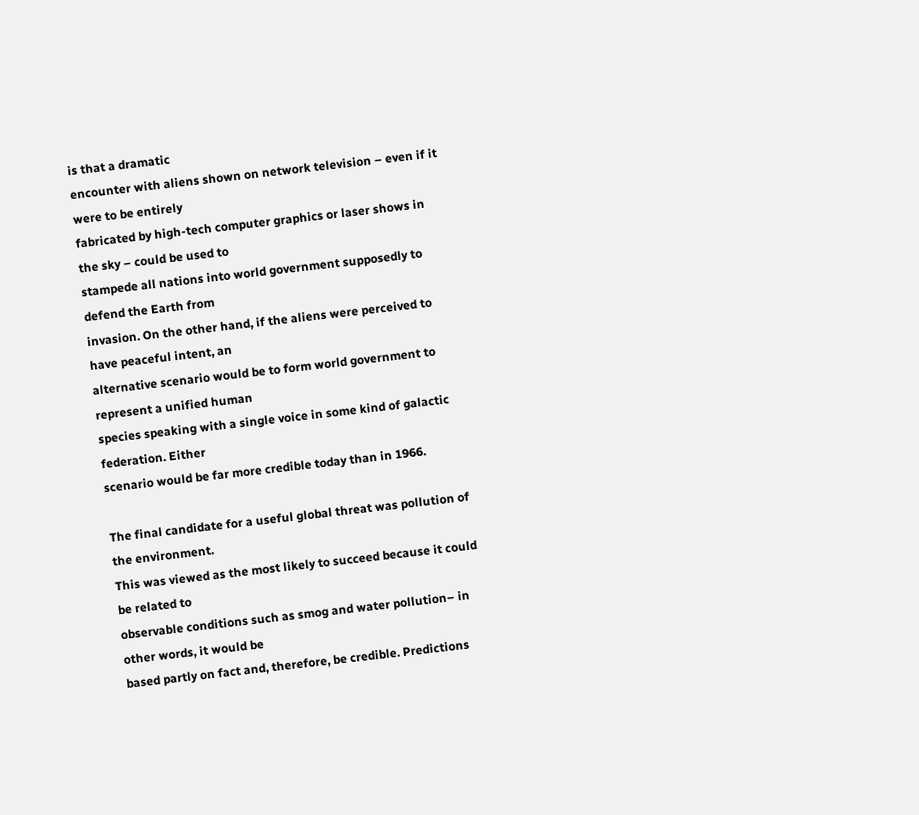is that a dramatic
encounter with aliens shown on network television – even if it were to be entirely
fabricated by high-tech computer graphics or laser shows in the sky – could be used to
stampede all nations into world government supposedly to defend the Earth from
invasion. On the other hand, if the aliens were perceived to have peaceful intent, an
alternative scenario would be to form world government to represent a unified human
species speaking with a single voice in some kind of galactic federation. Either
scenario would be far more credible today than in 1966.

The final candidate for a useful global threat was pollution of the environment.
This was viewed as the most likely to succeed because it could be related to
observable conditions such as smog and water pollution– in other words, it would be
based partly on fact and, therefore, be credible. Predictions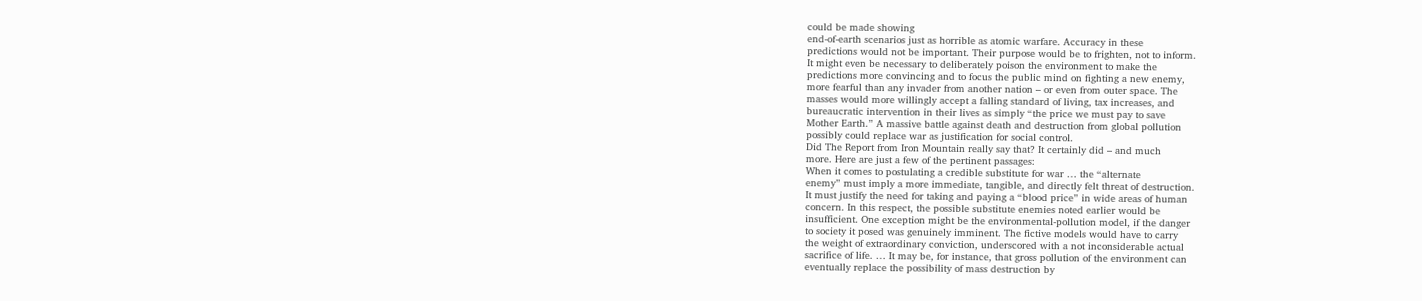could be made showing
end-of-earth scenarios just as horrible as atomic warfare. Accuracy in these
predictions would not be important. Their purpose would be to frighten, not to inform.
It might even be necessary to deliberately poison the environment to make the
predictions more convincing and to focus the public mind on fighting a new enemy,
more fearful than any invader from another nation – or even from outer space. The
masses would more willingly accept a falling standard of living, tax increases, and
bureaucratic intervention in their lives as simply “the price we must pay to save
Mother Earth.” A massive battle against death and destruction from global pollution
possibly could replace war as justification for social control.
Did The Report from Iron Mountain really say that? It certainly did – and much
more. Here are just a few of the pertinent passages:
When it comes to postulating a credible substitute for war … the “alternate
enemy” must imply a more immediate, tangible, and directly felt threat of destruction.
It must justify the need for taking and paying a “blood price” in wide areas of human
concern. In this respect, the possible substitute enemies noted earlier would be
insufficient. One exception might be the environmental-pollution model, if the danger
to society it posed was genuinely imminent. The fictive models would have to carry
the weight of extraordinary conviction, underscored with a not inconsiderable actual
sacrifice of life. … It may be, for instance, that gross pollution of the environment can
eventually replace the possibility of mass destruction by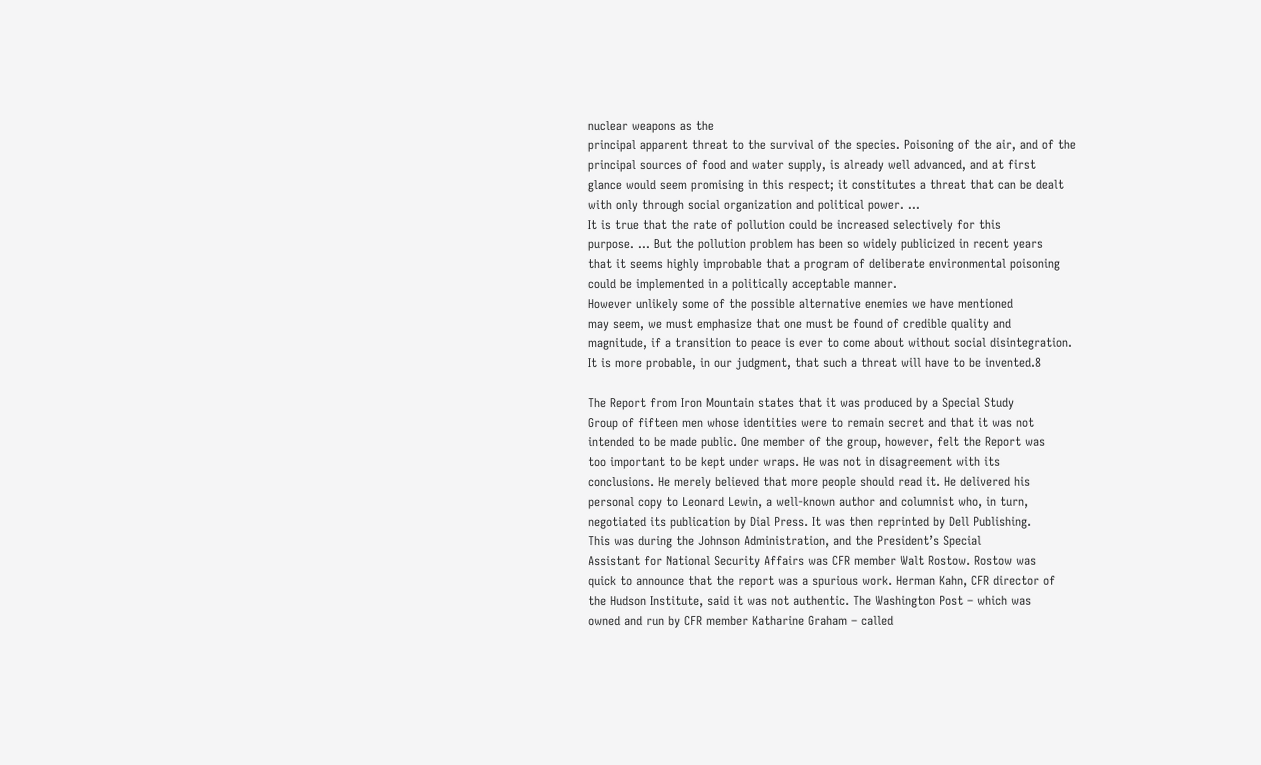nuclear weapons as the
principal apparent threat to the survival of the species. Poisoning of the air, and of the
principal sources of food and water supply, is already well advanced, and at first
glance would seem promising in this respect; it constitutes a threat that can be dealt
with only through social organization and political power. …
It is true that the rate of pollution could be increased selectively for this
purpose. … But the pollution problem has been so widely publicized in recent years
that it seems highly improbable that a program of deliberate environmental poisoning
could be implemented in a politically acceptable manner.
However unlikely some of the possible alternative enemies we have mentioned
may seem, we must emphasize that one must be found of credible quality and
magnitude, if a transition to peace is ever to come about without social disintegration.
It is more probable, in our judgment, that such a threat will have to be invented.8

The Report from Iron Mountain states that it was produced by a Special Study
Group of fifteen men whose identities were to remain secret and that it was not
intended to be made public. One member of the group, however, felt the Report was
too important to be kept under wraps. He was not in disagreement with its
conclusions. He merely believed that more people should read it. He delivered his
personal copy to Leonard Lewin, a well-known author and columnist who, in turn,
negotiated its publication by Dial Press. It was then reprinted by Dell Publishing.
This was during the Johnson Administration, and the President’s Special
Assistant for National Security Affairs was CFR member Walt Rostow. Rostow was
quick to announce that the report was a spurious work. Herman Kahn, CFR director of
the Hudson Institute, said it was not authentic. The Washington Post – which was
owned and run by CFR member Katharine Graham – called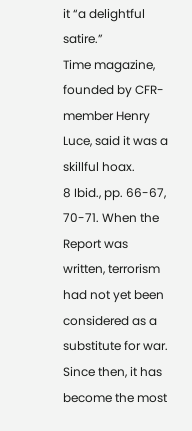it “a delightful satire.”
Time magazine, founded by CFR-member Henry Luce, said it was a skillful hoax.
8 Ibid., pp. 66-67, 70-71. When the Report was written, terrorism had not yet been considered as a substitute for war. Since then, it has become the most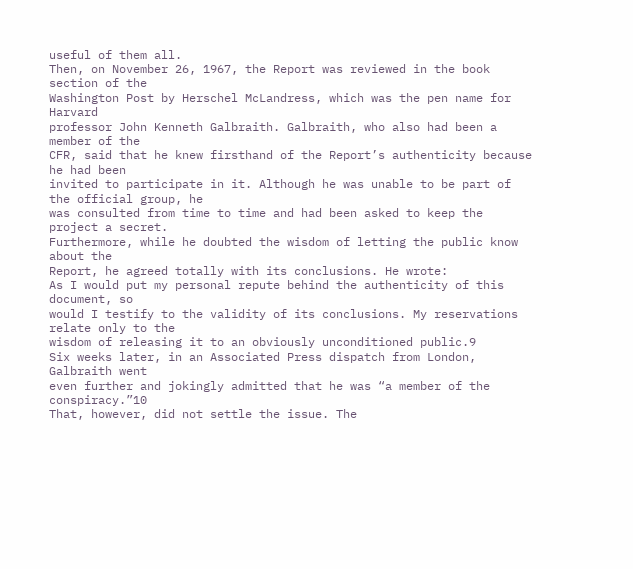useful of them all.
Then, on November 26, 1967, the Report was reviewed in the book section of the
Washington Post by Herschel McLandress, which was the pen name for Harvard
professor John Kenneth Galbraith. Galbraith, who also had been a member of the
CFR, said that he knew firsthand of the Report’s authenticity because he had been
invited to participate in it. Although he was unable to be part of the official group, he
was consulted from time to time and had been asked to keep the project a secret.
Furthermore, while he doubted the wisdom of letting the public know about the
Report, he agreed totally with its conclusions. He wrote:
As I would put my personal repute behind the authenticity of this document, so
would I testify to the validity of its conclusions. My reservations relate only to the
wisdom of releasing it to an obviously unconditioned public.9
Six weeks later, in an Associated Press dispatch from London, Galbraith went
even further and jokingly admitted that he was “a member of the conspiracy.”10
That, however, did not settle the issue. The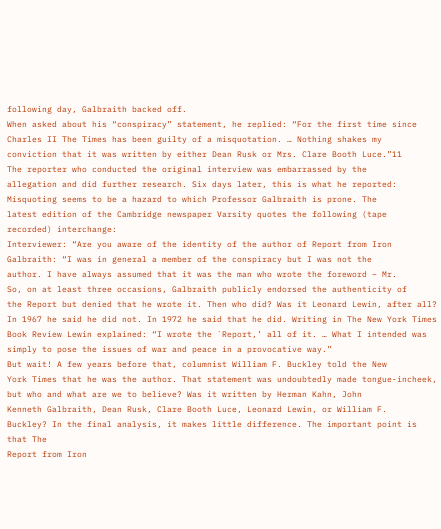following day, Galbraith backed off.
When asked about his “conspiracy” statement, he replied: “For the first time since
Charles II The Times has been guilty of a misquotation. … Nothing shakes my
conviction that it was written by either Dean Rusk or Mrs. Clare Booth Luce.”11
The reporter who conducted the original interview was embarrassed by the
allegation and did further research. Six days later, this is what he reported:
Misquoting seems to be a hazard to which Professor Galbraith is prone. The
latest edition of the Cambridge newspaper Varsity quotes the following (tape
recorded) interchange:
Interviewer: “Are you aware of the identity of the author of Report from Iron
Galbraith: “I was in general a member of the conspiracy but I was not the
author. I have always assumed that it was the man who wrote the foreword – Mr.
So, on at least three occasions, Galbraith publicly endorsed the authenticity of
the Report but denied that he wrote it. Then who did? Was it Leonard Lewin, after all?
In 1967 he said he did not. In 1972 he said that he did. Writing in The New York Times
Book Review Lewin explained: “I wrote the `Report,’ all of it. … What I intended was
simply to pose the issues of war and peace in a provocative way.”
But wait! A few years before that, columnist William F. Buckley told the New
York Times that he was the author. That statement was undoubtedly made tongue-incheek,
but who and what are we to believe? Was it written by Herman Kahn, John
Kenneth Galbraith, Dean Rusk, Clare Booth Luce, Leonard Lewin, or William F.
Buckley? In the final analysis, it makes little difference. The important point is that The
Report from Iron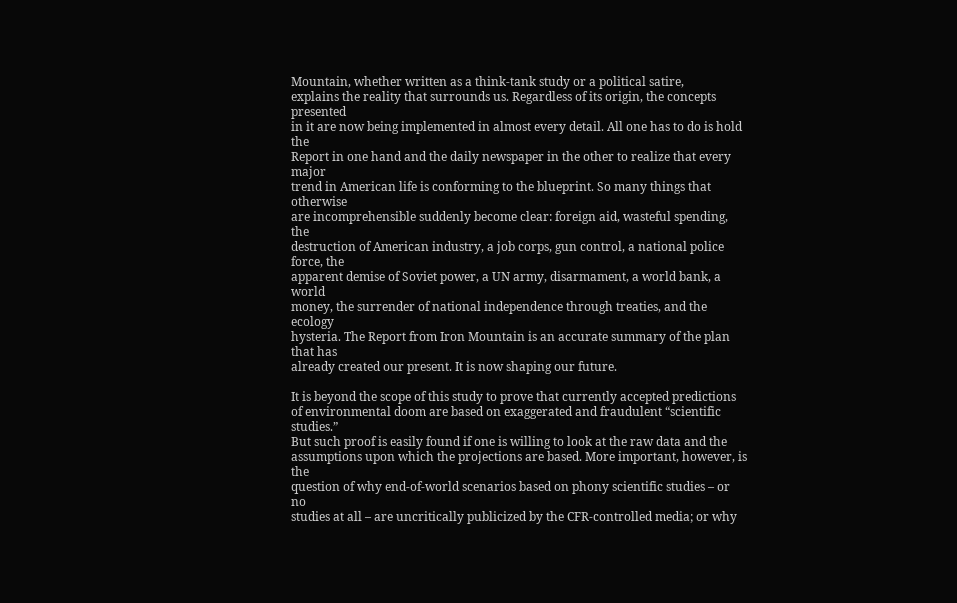Mountain, whether written as a think-tank study or a political satire,
explains the reality that surrounds us. Regardless of its origin, the concepts presented
in it are now being implemented in almost every detail. All one has to do is hold the
Report in one hand and the daily newspaper in the other to realize that every major
trend in American life is conforming to the blueprint. So many things that otherwise
are incomprehensible suddenly become clear: foreign aid, wasteful spending, the
destruction of American industry, a job corps, gun control, a national police force, the
apparent demise of Soviet power, a UN army, disarmament, a world bank, a world
money, the surrender of national independence through treaties, and the ecology
hysteria. The Report from Iron Mountain is an accurate summary of the plan that has
already created our present. It is now shaping our future.

It is beyond the scope of this study to prove that currently accepted predictions
of environmental doom are based on exaggerated and fraudulent “scientific studies.”
But such proof is easily found if one is willing to look at the raw data and the
assumptions upon which the projections are based. More important, however, is the
question of why end-of-world scenarios based on phony scientific studies – or no
studies at all – are uncritically publicized by the CFR-controlled media; or why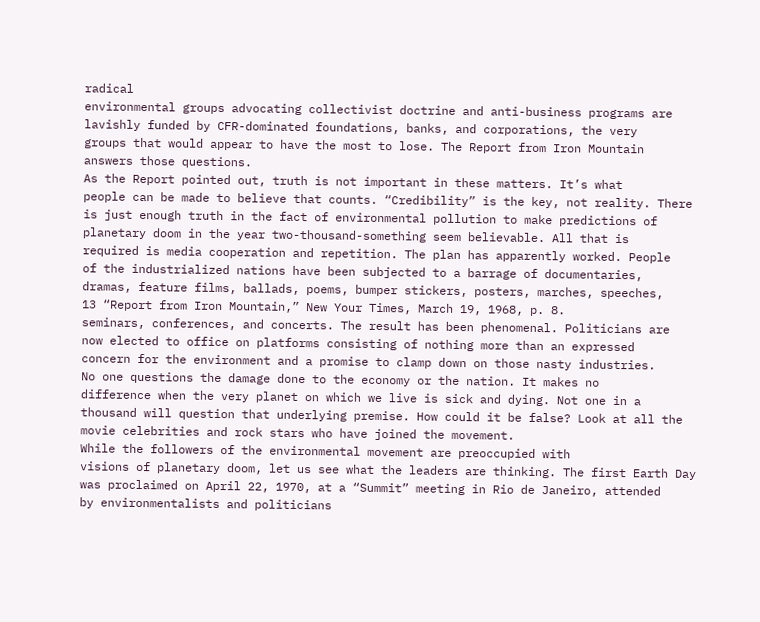radical
environmental groups advocating collectivist doctrine and anti-business programs are
lavishly funded by CFR-dominated foundations, banks, and corporations, the very
groups that would appear to have the most to lose. The Report from Iron Mountain
answers those questions.
As the Report pointed out, truth is not important in these matters. It’s what
people can be made to believe that counts. “Credibility” is the key, not reality. There
is just enough truth in the fact of environmental pollution to make predictions of
planetary doom in the year two-thousand-something seem believable. All that is
required is media cooperation and repetition. The plan has apparently worked. People
of the industrialized nations have been subjected to a barrage of documentaries,
dramas, feature films, ballads, poems, bumper stickers, posters, marches, speeches,
13 “Report from Iron Mountain,” New Your Times, March 19, 1968, p. 8.
seminars, conferences, and concerts. The result has been phenomenal. Politicians are
now elected to office on platforms consisting of nothing more than an expressed
concern for the environment and a promise to clamp down on those nasty industries.
No one questions the damage done to the economy or the nation. It makes no
difference when the very planet on which we live is sick and dying. Not one in a
thousand will question that underlying premise. How could it be false? Look at all the
movie celebrities and rock stars who have joined the movement.
While the followers of the environmental movement are preoccupied with
visions of planetary doom, let us see what the leaders are thinking. The first Earth Day
was proclaimed on April 22, 1970, at a “Summit” meeting in Rio de Janeiro, attended
by environmentalists and politicians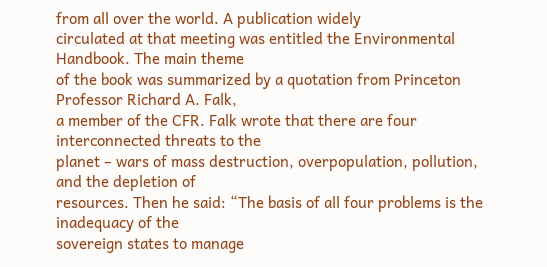from all over the world. A publication widely
circulated at that meeting was entitled the Environmental Handbook. The main theme
of the book was summarized by a quotation from Princeton Professor Richard A. Falk,
a member of the CFR. Falk wrote that there are four interconnected threats to the
planet – wars of mass destruction, overpopulation, pollution, and the depletion of
resources. Then he said: “The basis of all four problems is the inadequacy of the
sovereign states to manage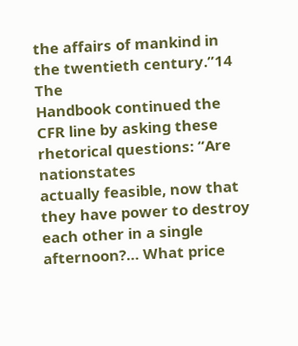the affairs of mankind in the twentieth century.”14 The
Handbook continued the CFR line by asking these rhetorical questions: “Are nationstates
actually feasible, now that they have power to destroy each other in a single
afternoon?… What price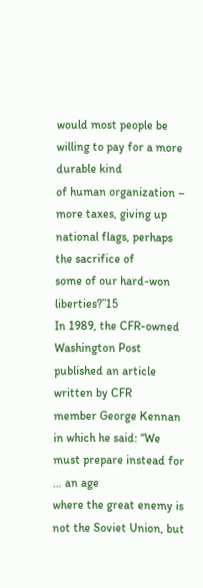would most people be willing to pay for a more durable kind
of human organization – more taxes, giving up national flags, perhaps the sacrifice of
some of our hard-won liberties?”15
In 1989, the CFR-owned Washington Post published an article written by CFR
member George Kennan in which he said: “We must prepare instead for … an age
where the great enemy is not the Soviet Union, but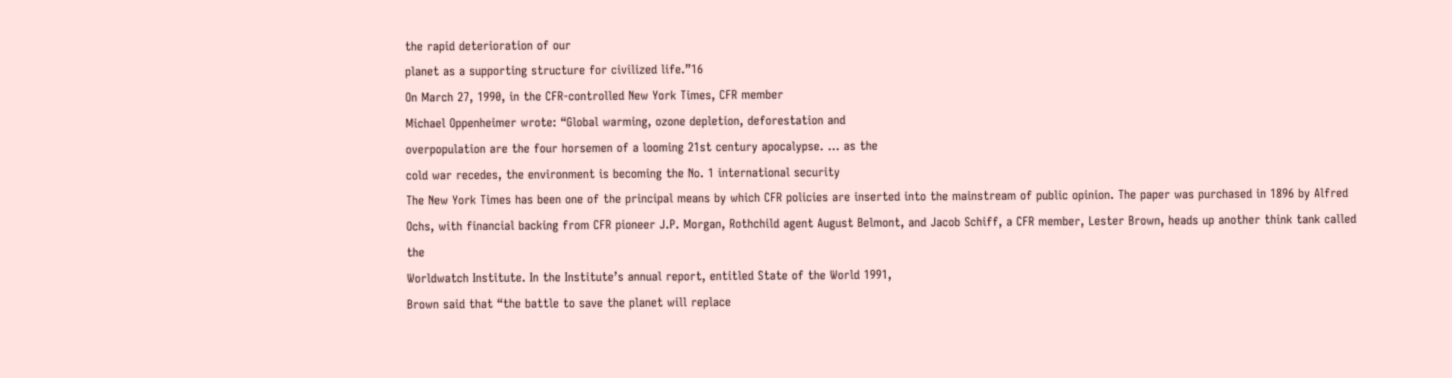the rapid deterioration of our
planet as a supporting structure for civilized life.”16
On March 27, 1990, in the CFR-controlled New York Times, CFR member
Michael Oppenheimer wrote: “Global warming, ozone depletion, deforestation and
overpopulation are the four horsemen of a looming 21st century apocalypse. … as the
cold war recedes, the environment is becoming the No. 1 international security
The New York Times has been one of the principal means by which CFR policies are inserted into the mainstream of public opinion. The paper was purchased in 1896 by Alfred Ochs, with financial backing from CFR pioneer J.P. Morgan, Rothchild agent August Belmont, and Jacob Schiff, a CFR member, Lester Brown, heads up another think tank called the
Worldwatch Institute. In the Institute’s annual report, entitled State of the World 1991,
Brown said that “the battle to save the planet will replace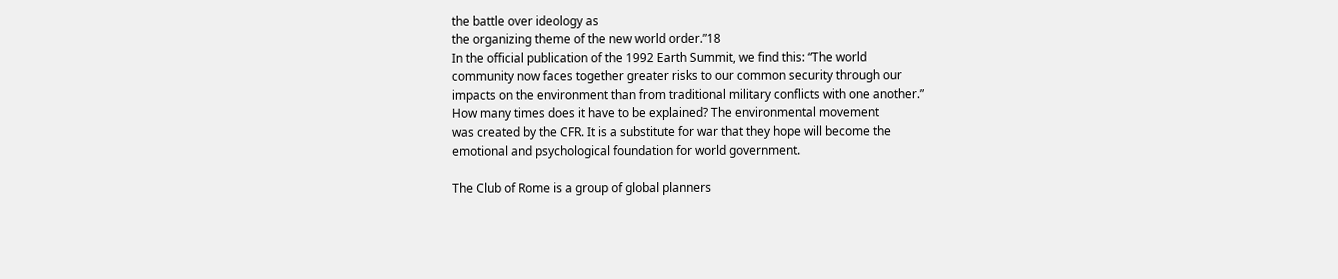the battle over ideology as
the organizing theme of the new world order.”18
In the official publication of the 1992 Earth Summit, we find this: “The world
community now faces together greater risks to our common security through our
impacts on the environment than from traditional military conflicts with one another.”
How many times does it have to be explained? The environmental movement
was created by the CFR. It is a substitute for war that they hope will become the
emotional and psychological foundation for world government.

The Club of Rome is a group of global planners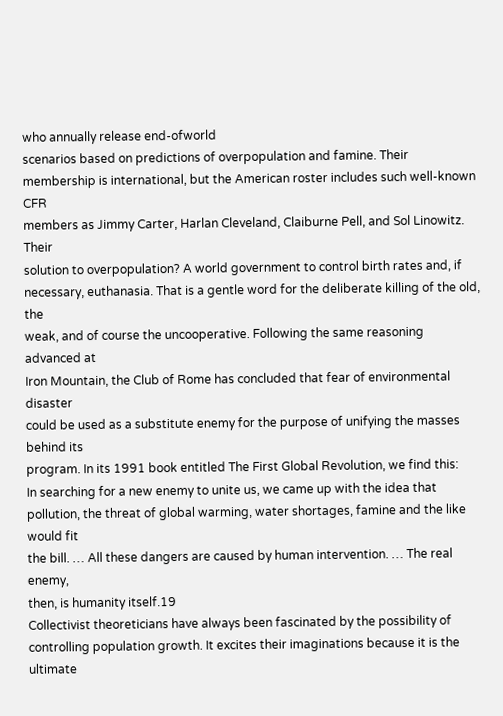who annually release end-ofworld
scenarios based on predictions of overpopulation and famine. Their
membership is international, but the American roster includes such well-known CFR
members as Jimmy Carter, Harlan Cleveland, Claiburne Pell, and Sol Linowitz. Their
solution to overpopulation? A world government to control birth rates and, if
necessary, euthanasia. That is a gentle word for the deliberate killing of the old, the
weak, and of course the uncooperative. Following the same reasoning advanced at
Iron Mountain, the Club of Rome has concluded that fear of environmental disaster
could be used as a substitute enemy for the purpose of unifying the masses behind its
program. In its 1991 book entitled The First Global Revolution, we find this:
In searching for a new enemy to unite us, we came up with the idea that
pollution, the threat of global warming, water shortages, famine and the like would fit
the bill. … All these dangers are caused by human intervention. … The real enemy,
then, is humanity itself.19
Collectivist theoreticians have always been fascinated by the possibility of
controlling population growth. It excites their imaginations because it is the ultimate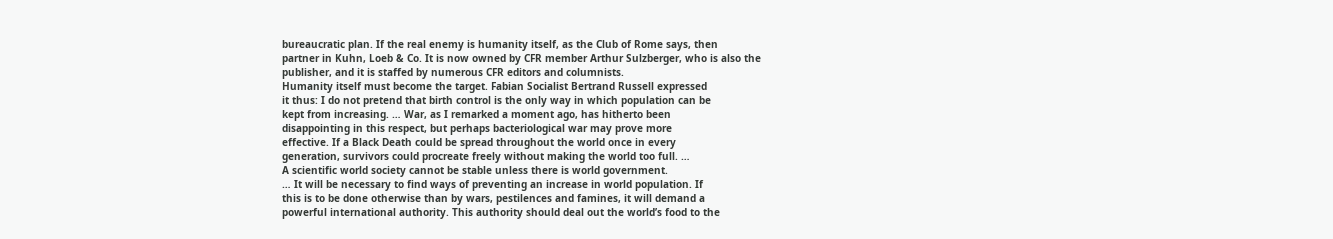bureaucratic plan. If the real enemy is humanity itself, as the Club of Rome says, then
partner in Kuhn, Loeb & Co. It is now owned by CFR member Arthur Sulzberger, who is also the
publisher, and it is staffed by numerous CFR editors and columnists.
Humanity itself must become the target. Fabian Socialist Bertrand Russell expressed
it thus: I do not pretend that birth control is the only way in which population can be
kept from increasing. … War, as I remarked a moment ago, has hitherto been
disappointing in this respect, but perhaps bacteriological war may prove more
effective. If a Black Death could be spread throughout the world once in every
generation, survivors could procreate freely without making the world too full. …
A scientific world society cannot be stable unless there is world government.
… It will be necessary to find ways of preventing an increase in world population. If
this is to be done otherwise than by wars, pestilences and famines, it will demand a
powerful international authority. This authority should deal out the world’s food to the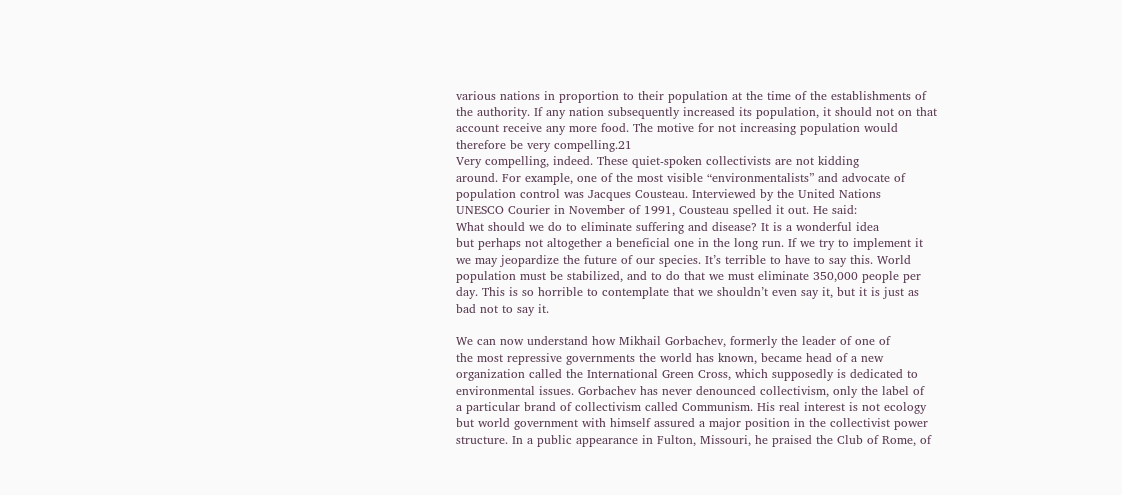various nations in proportion to their population at the time of the establishments of
the authority. If any nation subsequently increased its population, it should not on that
account receive any more food. The motive for not increasing population would
therefore be very compelling.21
Very compelling, indeed. These quiet-spoken collectivists are not kidding
around. For example, one of the most visible “environmentalists” and advocate of
population control was Jacques Cousteau. Interviewed by the United Nations
UNESCO Courier in November of 1991, Cousteau spelled it out. He said:
What should we do to eliminate suffering and disease? It is a wonderful idea
but perhaps not altogether a beneficial one in the long run. If we try to implement it
we may jeopardize the future of our species. It’s terrible to have to say this. World
population must be stabilized, and to do that we must eliminate 350,000 people per
day. This is so horrible to contemplate that we shouldn’t even say it, but it is just as
bad not to say it.

We can now understand how Mikhail Gorbachev, formerly the leader of one of
the most repressive governments the world has known, became head of a new
organization called the International Green Cross, which supposedly is dedicated to
environmental issues. Gorbachev has never denounced collectivism, only the label of
a particular brand of collectivism called Communism. His real interest is not ecology
but world government with himself assured a major position in the collectivist power
structure. In a public appearance in Fulton, Missouri, he praised the Club of Rome, of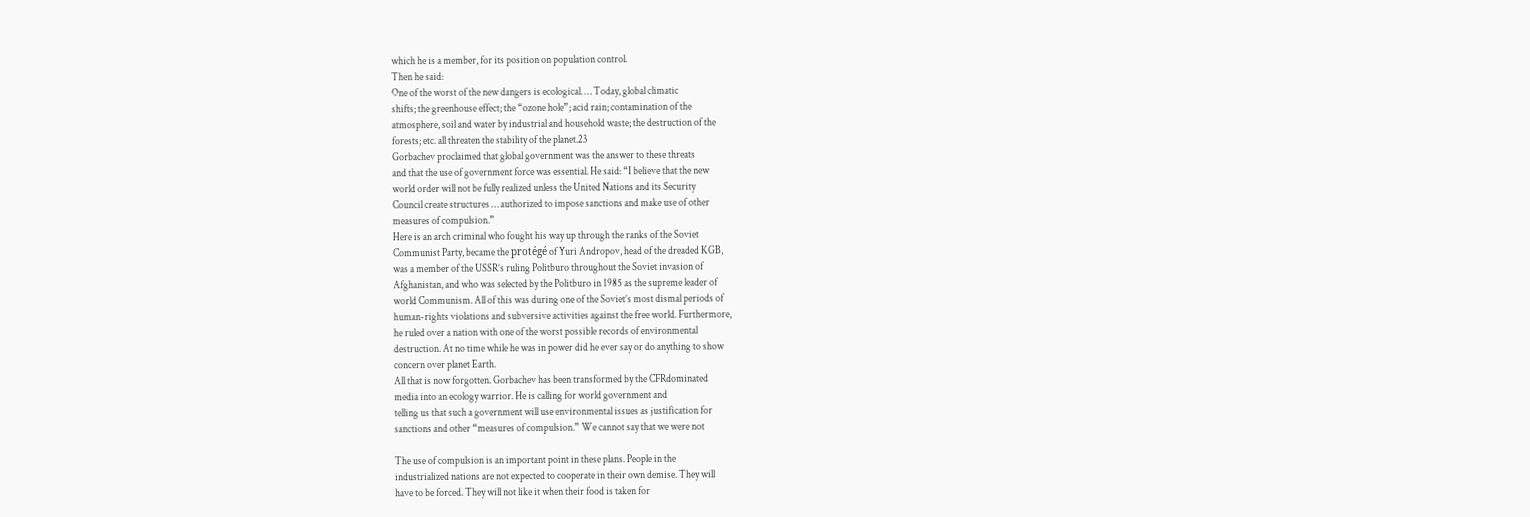which he is a member, for its position on population control.
Then he said:
One of the worst of the new dangers is ecological. … Today, global climatic
shifts; the greenhouse effect; the “ozone hole”; acid rain; contamination of the
atmosphere, soil and water by industrial and household waste; the destruction of the
forests; etc. all threaten the stability of the planet.23
Gorbachev proclaimed that global government was the answer to these threats
and that the use of government force was essential. He said: “I believe that the new
world order will not be fully realized unless the United Nations and its Security
Council create structures … authorized to impose sanctions and make use of other
measures of compulsion.”
Here is an arch criminal who fought his way up through the ranks of the Soviet
Communist Party, became the protégé of Yuri Andropov, head of the dreaded KGB,
was a member of the USSR’s ruling Politburo throughout the Soviet invasion of
Afghanistan, and who was selected by the Politburo in 1985 as the supreme leader of
world Communism. All of this was during one of the Soviet’s most dismal periods of
human-rights violations and subversive activities against the free world. Furthermore,
he ruled over a nation with one of the worst possible records of environmental
destruction. At no time while he was in power did he ever say or do anything to show
concern over planet Earth.
All that is now forgotten. Gorbachev has been transformed by the CFRdominated
media into an ecology warrior. He is calling for world government and
telling us that such a government will use environmental issues as justification for
sanctions and other “measures of compulsion.” We cannot say that we were not

The use of compulsion is an important point in these plans. People in the
industrialized nations are not expected to cooperate in their own demise. They will
have to be forced. They will not like it when their food is taken for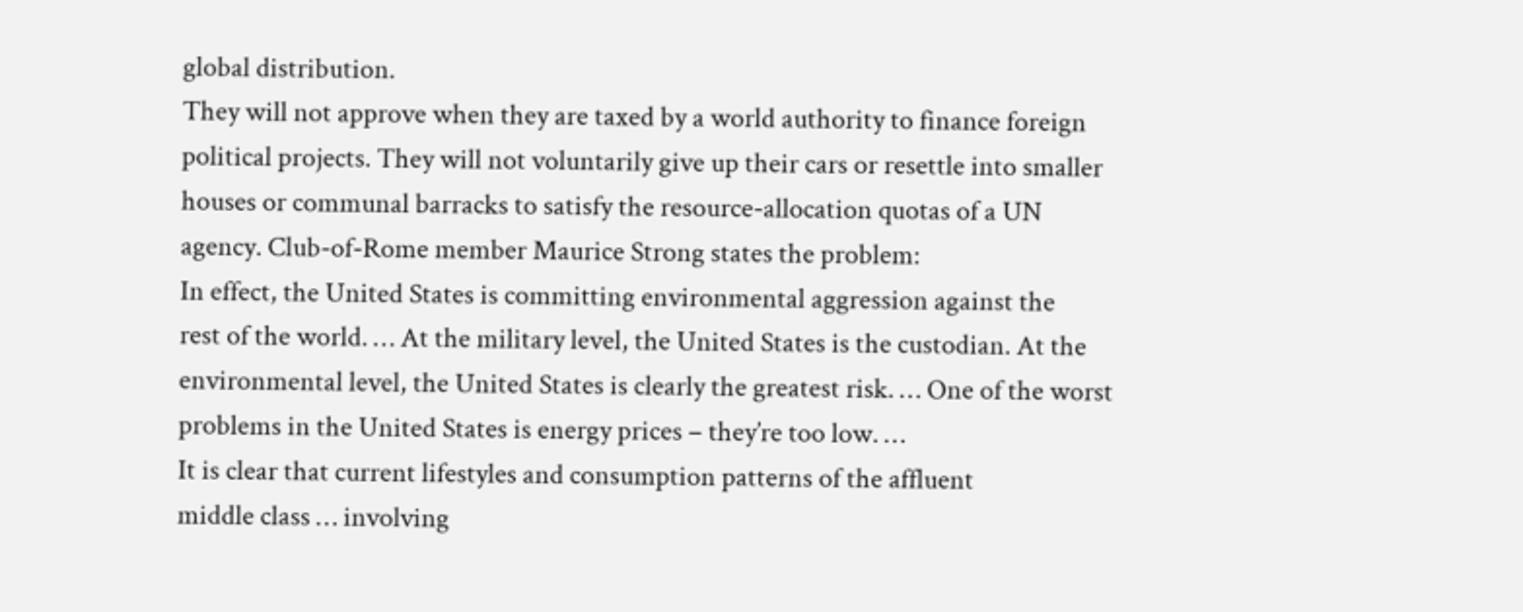global distribution.
They will not approve when they are taxed by a world authority to finance foreign
political projects. They will not voluntarily give up their cars or resettle into smaller
houses or communal barracks to satisfy the resource-allocation quotas of a UN
agency. Club-of-Rome member Maurice Strong states the problem:
In effect, the United States is committing environmental aggression against the
rest of the world. … At the military level, the United States is the custodian. At the
environmental level, the United States is clearly the greatest risk. … One of the worst
problems in the United States is energy prices – they’re too low. …
It is clear that current lifestyles and consumption patterns of the affluent
middle class … involving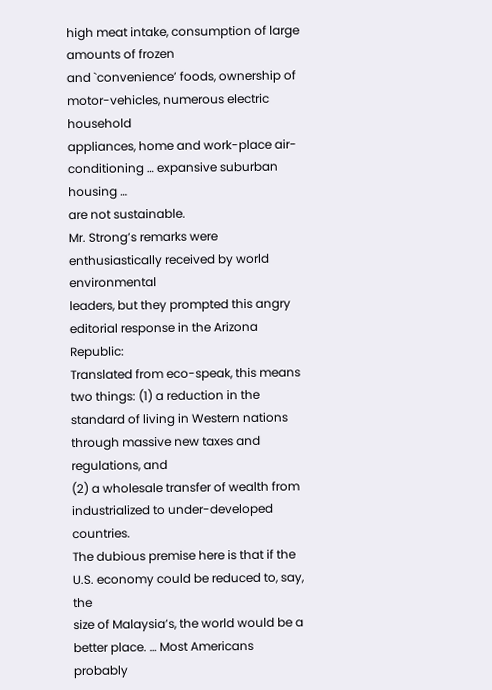high meat intake, consumption of large amounts of frozen
and `convenience’ foods, ownership of motor-vehicles, numerous electric household
appliances, home and work-place air-conditioning … expansive suburban housing …
are not sustainable.
Mr. Strong’s remarks were enthusiastically received by world environmental
leaders, but they prompted this angry editorial response in the Arizona Republic:
Translated from eco-speak, this means two things: (1) a reduction in the
standard of living in Western nations through massive new taxes and regulations, and
(2) a wholesale transfer of wealth from industrialized to under-developed countries.
The dubious premise here is that if the U.S. economy could be reduced to, say, the
size of Malaysia’s, the world would be a better place. … Most Americans probably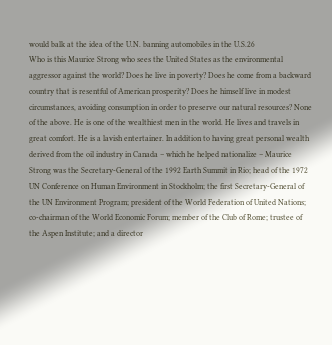would balk at the idea of the U.N. banning automobiles in the U.S.26
Who is this Maurice Strong who sees the United States as the environmental
aggressor against the world? Does he live in poverty? Does he come from a backward
country that is resentful of American prosperity? Does he himself live in modest
circumstances, avoiding consumption in order to preserve our natural resources? None
of the above. He is one of the wealthiest men in the world. He lives and travels in
great comfort. He is a lavish entertainer. In addition to having great personal wealth
derived from the oil industry in Canada – which he helped nationalize – Maurice
Strong was the Secretary-General of the 1992 Earth Summit in Rio; head of the 1972
UN Conference on Human Environment in Stockholm; the first Secretary-General of
the UN Environment Program; president of the World Federation of United Nations;
co-chairman of the World Economic Forum; member of the Club of Rome; trustee of
the Aspen Institute; and a director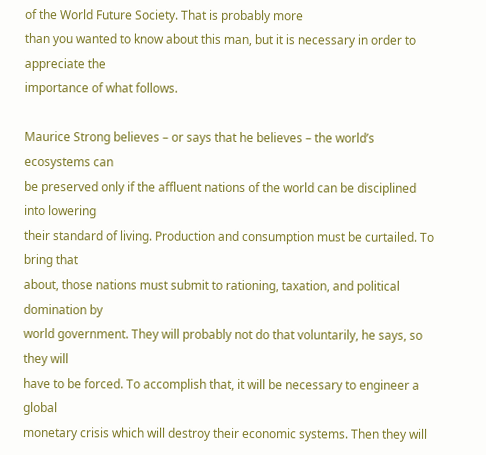of the World Future Society. That is probably more
than you wanted to know about this man, but it is necessary in order to appreciate the
importance of what follows.

Maurice Strong believes – or says that he believes – the world’s ecosystems can
be preserved only if the affluent nations of the world can be disciplined into lowering
their standard of living. Production and consumption must be curtailed. To bring that
about, those nations must submit to rationing, taxation, and political domination by
world government. They will probably not do that voluntarily, he says, so they will
have to be forced. To accomplish that, it will be necessary to engineer a global
monetary crisis which will destroy their economic systems. Then they will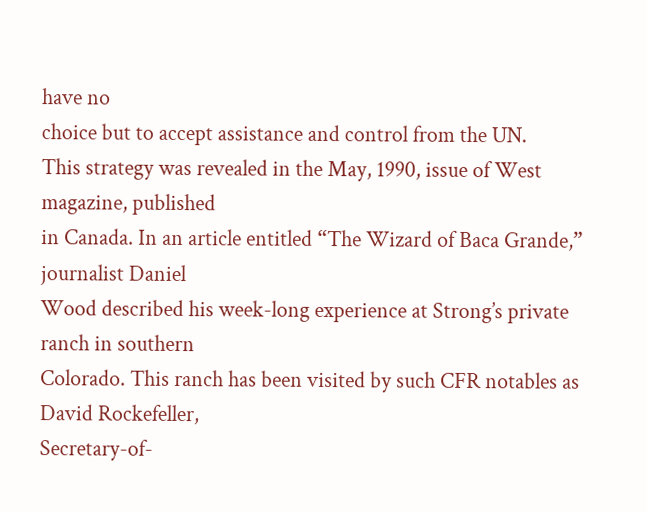have no
choice but to accept assistance and control from the UN.
This strategy was revealed in the May, 1990, issue of West magazine, published
in Canada. In an article entitled “The Wizard of Baca Grande,” journalist Daniel
Wood described his week-long experience at Strong’s private ranch in southern
Colorado. This ranch has been visited by such CFR notables as David Rockefeller,
Secretary-of-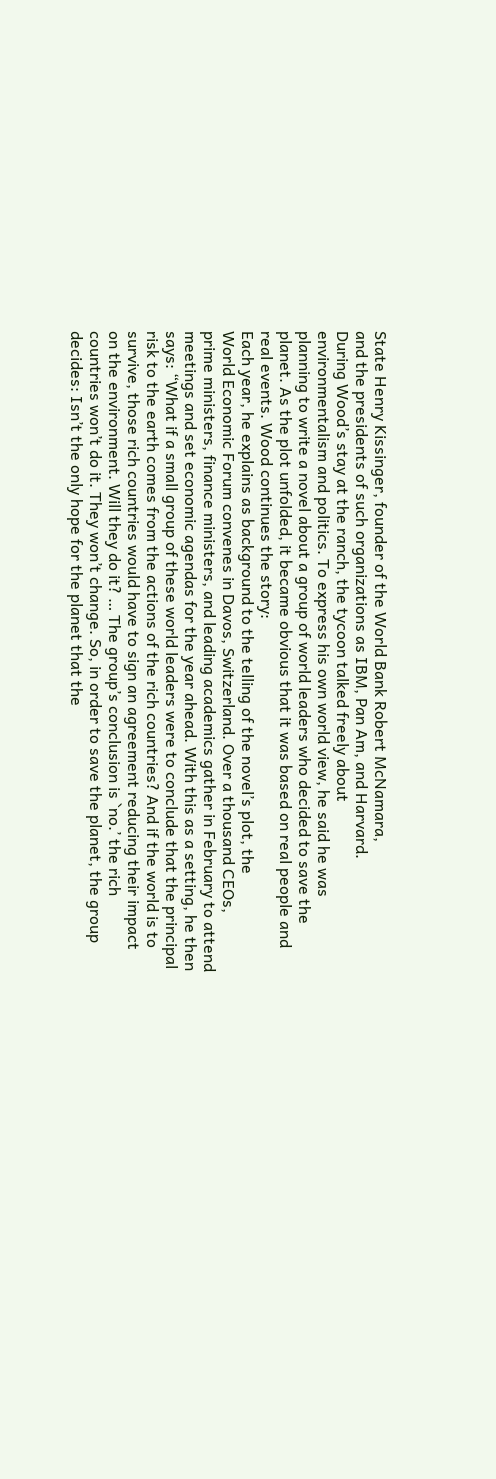State Henry Kissinger, founder of the World Bank Robert McNamara,
and the presidents of such organizations as IBM, Pan Am, and Harvard.
During Wood’s stay at the ranch, the tycoon talked freely about
environmentalism and politics. To express his own world view, he said he was
planning to write a novel about a group of world leaders who decided to save the
planet. As the plot unfolded, it became obvious that it was based on real people and
real events. Wood continues the story:
Each year, he explains as background to the telling of the novel’s plot, the
World Economic Forum convenes in Davos, Switzerland. Over a thousand CEOs,
prime ministers, finance ministers, and leading academics gather in February to attend
meetings and set economic agendas for the year ahead. With this as a setting, he then
says: “What if a small group of these world leaders were to conclude that the principal
risk to the earth comes from the actions of the rich countries? And if the world is to
survive, those rich countries would have to sign an agreement reducing their impact
on the environment. Will they do it? … The group’s conclusion is `no.’ the rich
countries won’t do it. They won’t change. So, in order to save the planet, the group
decides: Isn’t the only hope for the planet that the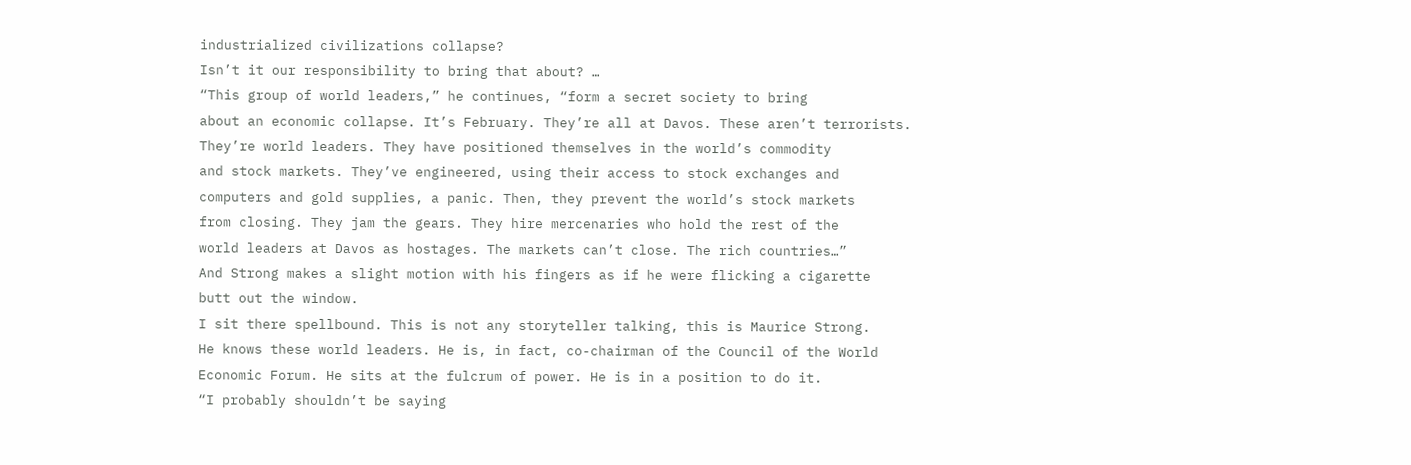industrialized civilizations collapse?
Isn’t it our responsibility to bring that about? …
“This group of world leaders,” he continues, “form a secret society to bring
about an economic collapse. It’s February. They’re all at Davos. These aren’t terrorists.
They’re world leaders. They have positioned themselves in the world’s commodity
and stock markets. They’ve engineered, using their access to stock exchanges and
computers and gold supplies, a panic. Then, they prevent the world’s stock markets
from closing. They jam the gears. They hire mercenaries who hold the rest of the
world leaders at Davos as hostages. The markets can’t close. The rich countries…”
And Strong makes a slight motion with his fingers as if he were flicking a cigarette
butt out the window.
I sit there spellbound. This is not any storyteller talking, this is Maurice Strong.
He knows these world leaders. He is, in fact, co-chairman of the Council of the World
Economic Forum. He sits at the fulcrum of power. He is in a position to do it.
“I probably shouldn’t be saying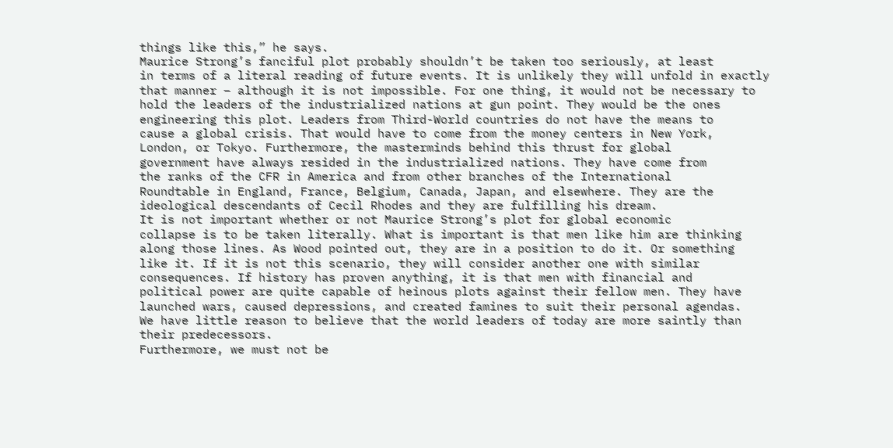things like this,” he says.
Maurice Strong’s fanciful plot probably shouldn’t be taken too seriously, at least
in terms of a literal reading of future events. It is unlikely they will unfold in exactly
that manner – although it is not impossible. For one thing, it would not be necessary to
hold the leaders of the industrialized nations at gun point. They would be the ones
engineering this plot. Leaders from Third-World countries do not have the means to
cause a global crisis. That would have to come from the money centers in New York,
London, or Tokyo. Furthermore, the masterminds behind this thrust for global
government have always resided in the industrialized nations. They have come from
the ranks of the CFR in America and from other branches of the International
Roundtable in England, France, Belgium, Canada, Japan, and elsewhere. They are the
ideological descendants of Cecil Rhodes and they are fulfilling his dream.
It is not important whether or not Maurice Strong’s plot for global economic
collapse is to be taken literally. What is important is that men like him are thinking
along those lines. As Wood pointed out, they are in a position to do it. Or something
like it. If it is not this scenario, they will consider another one with similar
consequences. If history has proven anything, it is that men with financial and
political power are quite capable of heinous plots against their fellow men. They have
launched wars, caused depressions, and created famines to suit their personal agendas.
We have little reason to believe that the world leaders of today are more saintly than
their predecessors.
Furthermore, we must not be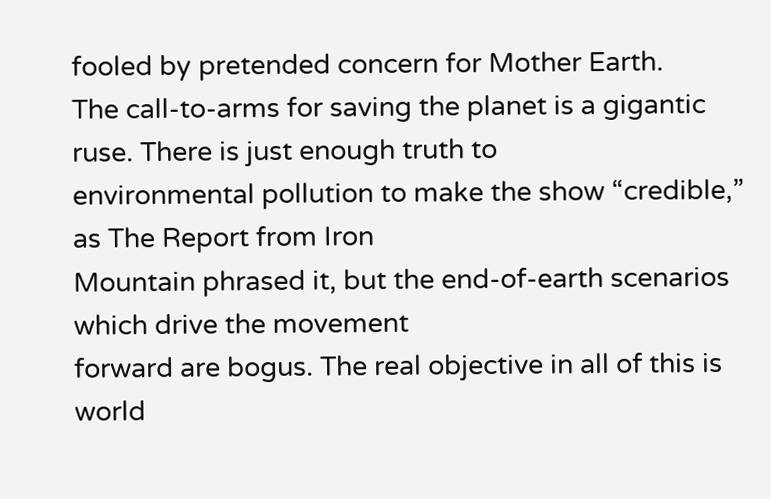fooled by pretended concern for Mother Earth.
The call-to-arms for saving the planet is a gigantic ruse. There is just enough truth to
environmental pollution to make the show “credible,” as The Report from Iron
Mountain phrased it, but the end-of-earth scenarios which drive the movement
forward are bogus. The real objective in all of this is world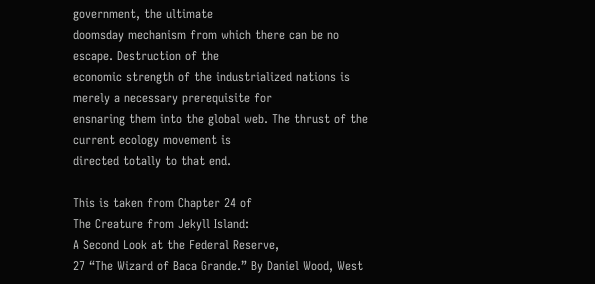government, the ultimate
doomsday mechanism from which there can be no escape. Destruction of the
economic strength of the industrialized nations is merely a necessary prerequisite for
ensnaring them into the global web. The thrust of the current ecology movement is
directed totally to that end.

This is taken from Chapter 24 of
The Creature from Jekyll Island:
A Second Look at the Federal Reserve,
27 “The Wizard of Baca Grande.” By Daniel Wood, West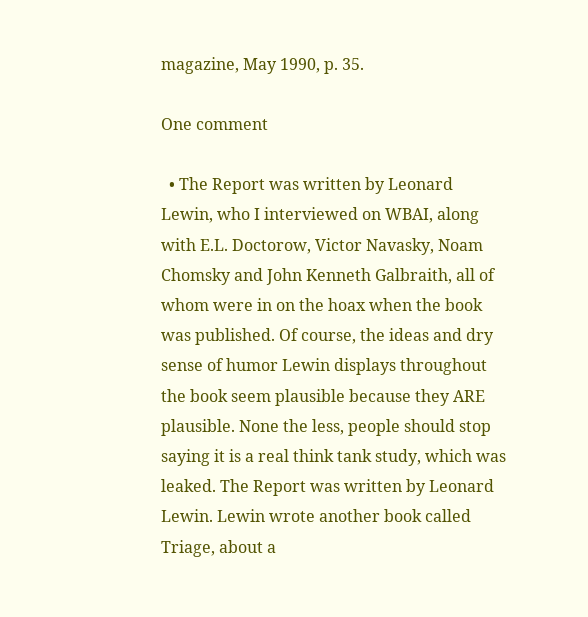magazine, May 1990, p. 35.

One comment

  • The Report was written by Leonard Lewin, who I interviewed on WBAI, along with E.L. Doctorow, Victor Navasky, Noam Chomsky and John Kenneth Galbraith, all of whom were in on the hoax when the book was published. Of course, the ideas and dry sense of humor Lewin displays throughout the book seem plausible because they ARE plausible. None the less, people should stop saying it is a real think tank study, which was leaked. The Report was written by Leonard Lewin. Lewin wrote another book called Triage, about a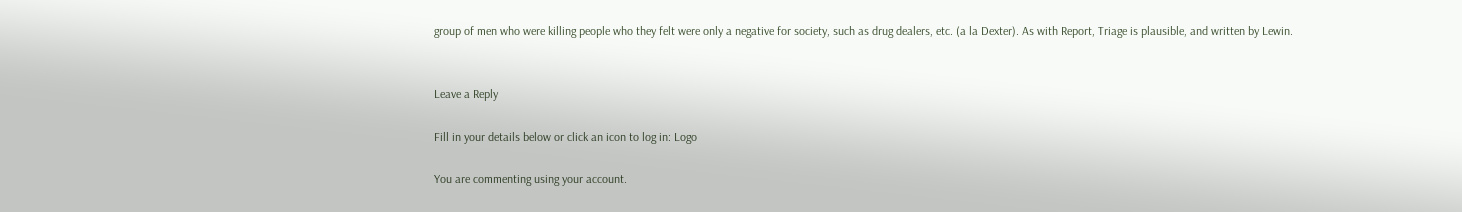group of men who were killing people who they felt were only a negative for society, such as drug dealers, etc. (a la Dexter). As with Report, Triage is plausible, and written by Lewin.


Leave a Reply

Fill in your details below or click an icon to log in: Logo

You are commenting using your account.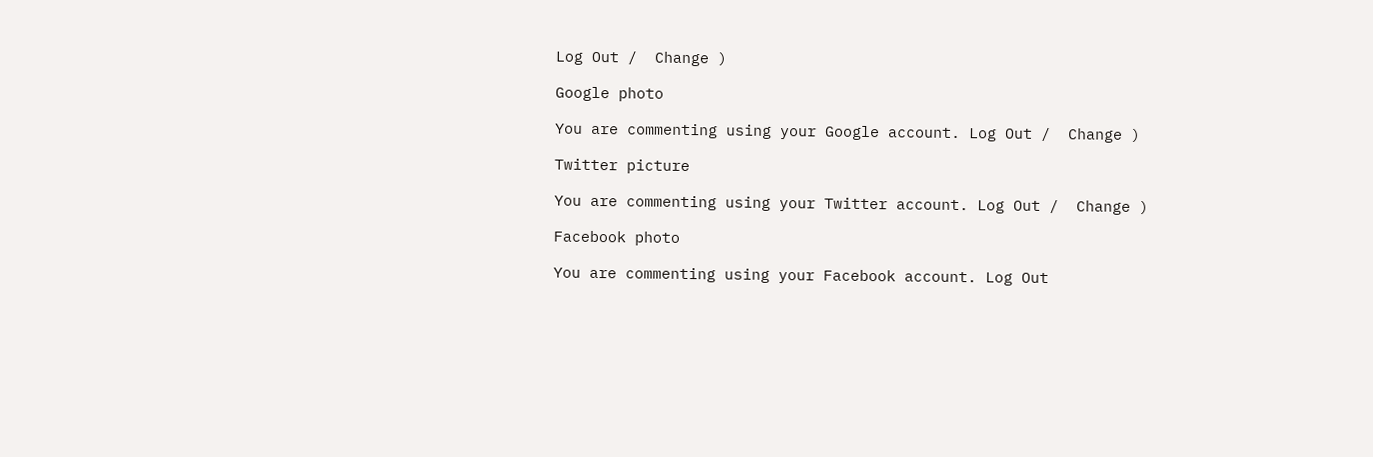Log Out /  Change )

Google photo

You are commenting using your Google account. Log Out /  Change )

Twitter picture

You are commenting using your Twitter account. Log Out /  Change )

Facebook photo

You are commenting using your Facebook account. Log Out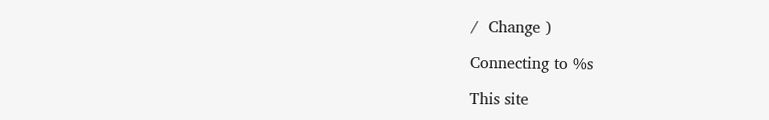/  Change )

Connecting to %s

This site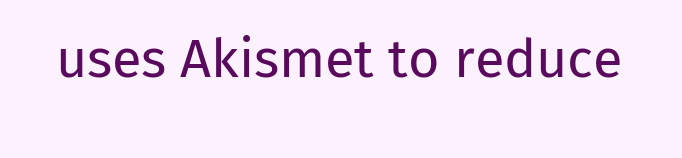uses Akismet to reduce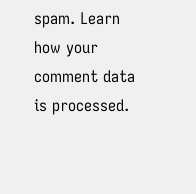spam. Learn how your comment data is processed.